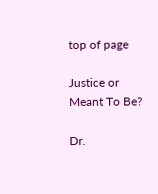top of page

Justice or Meant To Be?

Dr.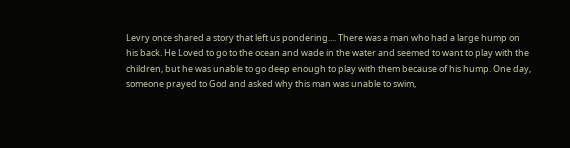Levry once shared a story that left us pondering.... There was a man who had a large hump on his back. He Loved to go to the ocean and wade in the water and seemed to want to play with the children, but he was unable to go deep enough to play with them because of his hump. One day, someone prayed to God and asked why this man was unable to swim,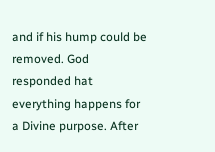and if his hump could be removed. God responded hat everything happens for a Divine purpose. After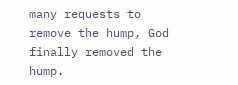many requests to remove the hump, God finally removed the hump.